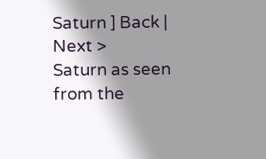Saturn ] Back | Next >
Saturn as seen from the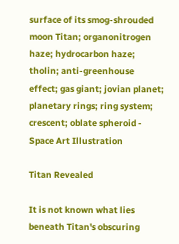surface of its smog-shrouded moon Titan; organonitrogen haze; hydrocarbon haze; tholin; anti-greenhouse effect; gas giant; jovian planet; planetary rings; ring system; crescent; oblate spheroid - Space Art Illustration

Titan Revealed

It is not known what lies beneath Titan's obscuring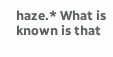haze.* What is known is that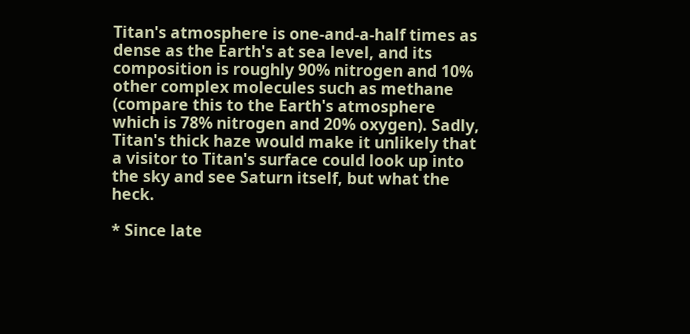Titan's atmosphere is one-and-a-half times as dense as the Earth's at sea level, and its composition is roughly 90% nitrogen and 10% other complex molecules such as methane (compare this to the Earth's atmosphere which is 78% nitrogen and 20% oxygen). Sadly, Titan's thick haze would make it unlikely that a visitor to Titan's surface could look up into the sky and see Saturn itself, but what the heck.

* Since late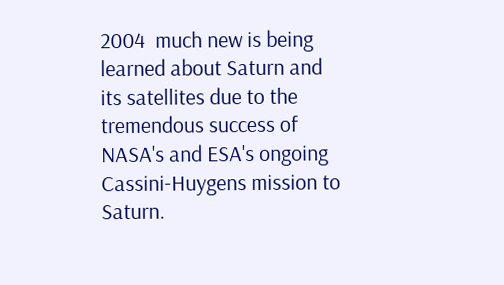2004  much new is being learned about Saturn and its satellites due to the tremendous success of NASA's and ESA's ongoing Cassini-Huygens mission to Saturn.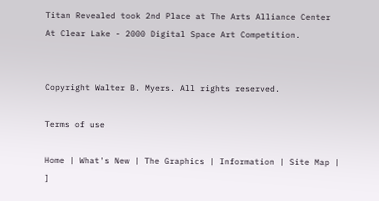Titan Revealed took 2nd Place at The Arts Alliance Center At Clear Lake - 2000 Digital Space Art Competition.


Copyright Walter B. Myers. All rights reserved.

Terms of use

Home | What's New | The Graphics | Information | Site Map |  ]